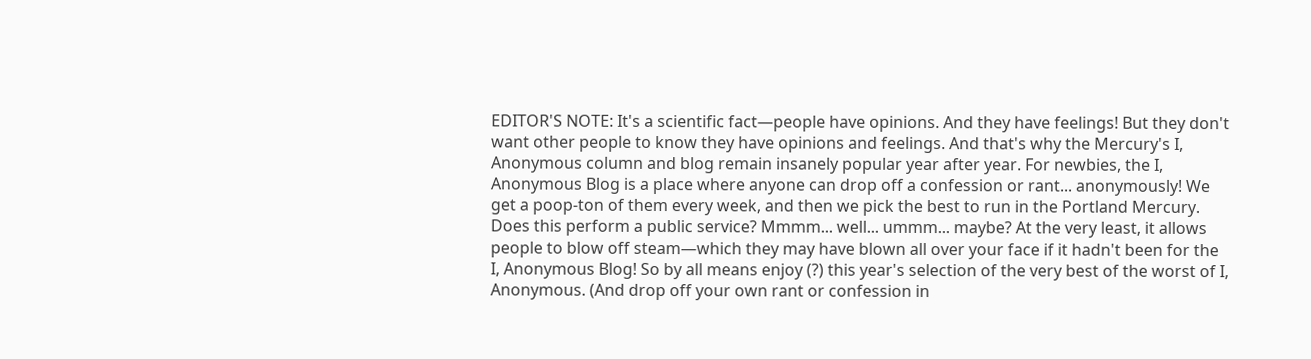EDITOR'S NOTE: It's a scientific fact—people have opinions. And they have feelings! But they don't want other people to know they have opinions and feelings. And that's why the Mercury's I, Anonymous column and blog remain insanely popular year after year. For newbies, the I, Anonymous Blog is a place where anyone can drop off a confession or rant... anonymously! We get a poop-ton of them every week, and then we pick the best to run in the Portland Mercury. Does this perform a public service? Mmmm... well... ummm... maybe? At the very least, it allows people to blow off steam—which they may have blown all over your face if it hadn't been for the I, Anonymous Blog! So by all means enjoy (?) this year's selection of the very best of the worst of I, Anonymous. (And drop off your own rant or confession in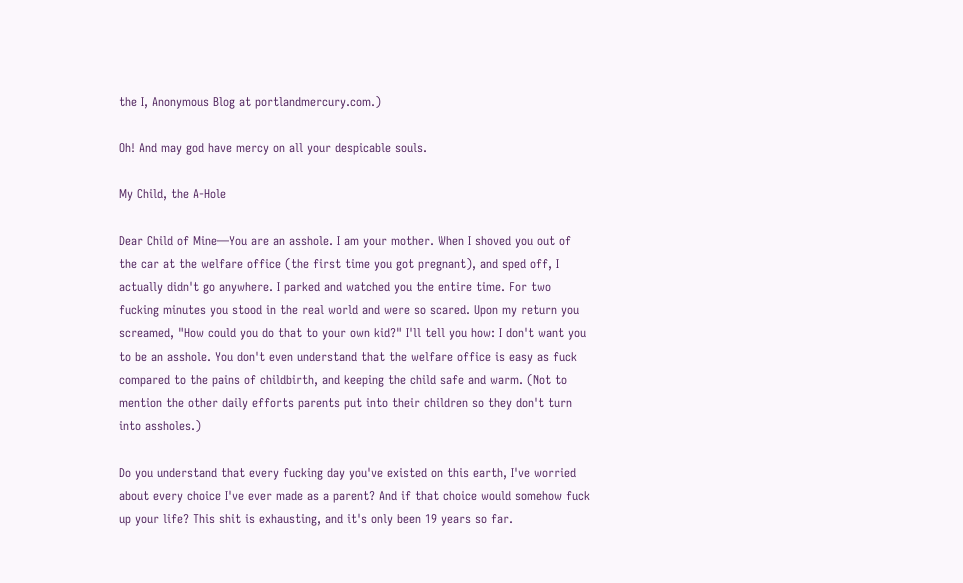the I, Anonymous Blog at portlandmercury.com.)

Oh! And may god have mercy on all your despicable souls.

My Child, the A-Hole

Dear Child of Mine—You are an asshole. I am your mother. When I shoved you out of the car at the welfare office (the first time you got pregnant), and sped off, I actually didn't go anywhere. I parked and watched you the entire time. For two fucking minutes you stood in the real world and were so scared. Upon my return you screamed, "How could you do that to your own kid?" I'll tell you how: I don't want you to be an asshole. You don't even understand that the welfare office is easy as fuck compared to the pains of childbirth, and keeping the child safe and warm. (Not to mention the other daily efforts parents put into their children so they don't turn into assholes.)

Do you understand that every fucking day you've existed on this earth, I've worried about every choice I've ever made as a parent? And if that choice would somehow fuck up your life? This shit is exhausting, and it's only been 19 years so far.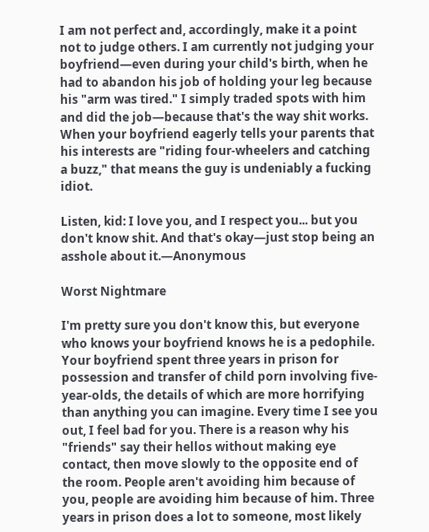I am not perfect and, accordingly, make it a point not to judge others. I am currently not judging your boyfriend—even during your child's birth, when he had to abandon his job of holding your leg because his "arm was tired." I simply traded spots with him and did the job—because that's the way shit works. When your boyfriend eagerly tells your parents that his interests are "riding four-wheelers and catching a buzz," that means the guy is undeniably a fucking idiot.

Listen, kid: I love you, and I respect you... but you don't know shit. And that's okay—just stop being an asshole about it.—Anonymous

Worst Nightmare

I'm pretty sure you don't know this, but everyone who knows your boyfriend knows he is a pedophile. Your boyfriend spent three years in prison for possession and transfer of child porn involving five-year-olds, the details of which are more horrifying than anything you can imagine. Every time I see you out, I feel bad for you. There is a reason why his "friends" say their hellos without making eye contact, then move slowly to the opposite end of the room. People aren't avoiding him because of you, people are avoiding him because of him. Three years in prison does a lot to someone, most likely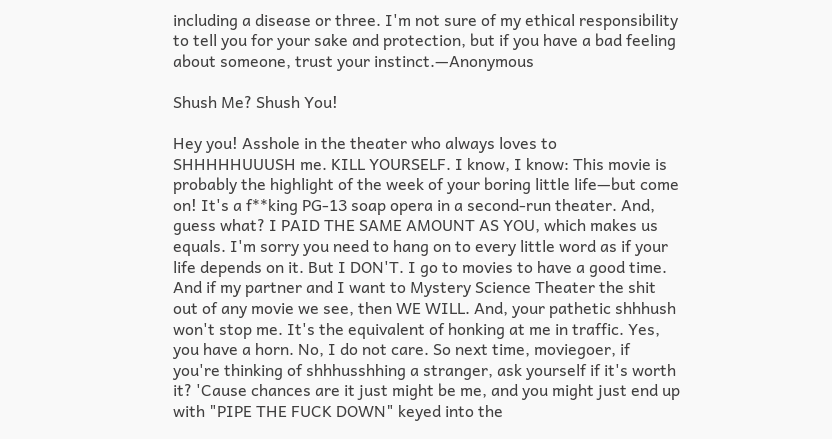including a disease or three. I'm not sure of my ethical responsibility to tell you for your sake and protection, but if you have a bad feeling about someone, trust your instinct.—Anonymous

Shush Me? Shush You!

Hey you! Asshole in the theater who always loves to SHHHHHUUUSH me. KILL YOURSELF. I know, I know: This movie is probably the highlight of the week of your boring little life—but come on! It's a f**king PG-13 soap opera in a second-run theater. And, guess what? I PAID THE SAME AMOUNT AS YOU, which makes us equals. I'm sorry you need to hang on to every little word as if your life depends on it. But I DON'T. I go to movies to have a good time. And if my partner and I want to Mystery Science Theater the shit out of any movie we see, then WE WILL. And, your pathetic shhhush won't stop me. It's the equivalent of honking at me in traffic. Yes, you have a horn. No, I do not care. So next time, moviegoer, if you're thinking of shhhusshhing a stranger, ask yourself if it's worth it? 'Cause chances are it just might be me, and you might just end up with "PIPE THE FUCK DOWN" keyed into the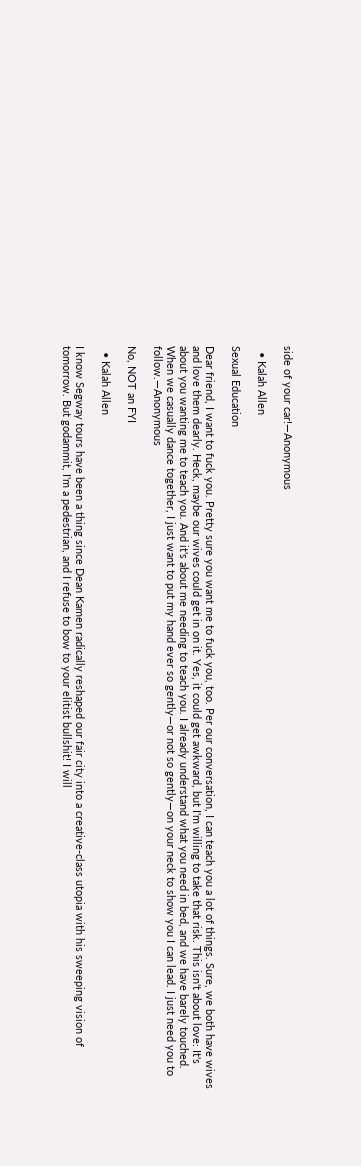side of your car!—Anonymous

  • Kalah Allen

Sexual Education

Dear friend, I want to fuck you. Pretty sure you want me to fuck you, too. Per our conversation, I can teach you a lot of things. Sure, we both have wives and love them dearly. Heck, maybe our wives could get in on it. Yes, it could get awkward, but I'm willing to take that risk. This isn't about love: It's about you wanting me to teach you. And it's about me needing to teach you. I already understand what you need in bed, and we have barely touched. When we casually dance together, I just want to put my hand ever so gently—or not so gently—on your neck to show you I can lead. I just need you to follow.—Anonymous

No, NOT an FYI

  • Kalah Allen

I know Segway tours have been a thing since Dean Kamen radically reshaped our fair city into a creative-class utopia with his sweeping vision of tomorrow. But godammit, I'm a pedestrian, and I refuse to bow to your elitist bullshit! I will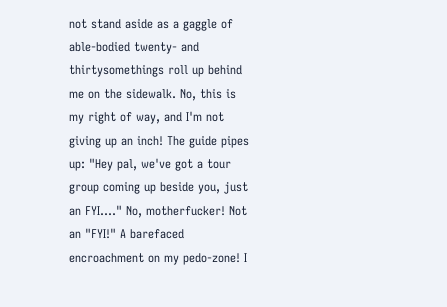not stand aside as a gaggle of able-bodied twenty- and thirtysomethings roll up behind me on the sidewalk. No, this is my right of way, and I'm not giving up an inch! The guide pipes up: "Hey pal, we've got a tour group coming up beside you, just an FYI...." No, motherfucker! Not an "FYI!" A barefaced encroachment on my pedo-zone! I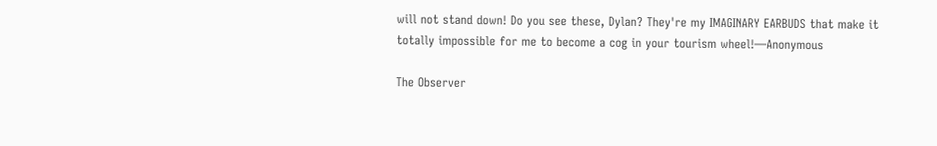will not stand down! Do you see these, Dylan? They're my IMAGINARY EARBUDS that make it totally impossible for me to become a cog in your tourism wheel!—Anonymous

The Observer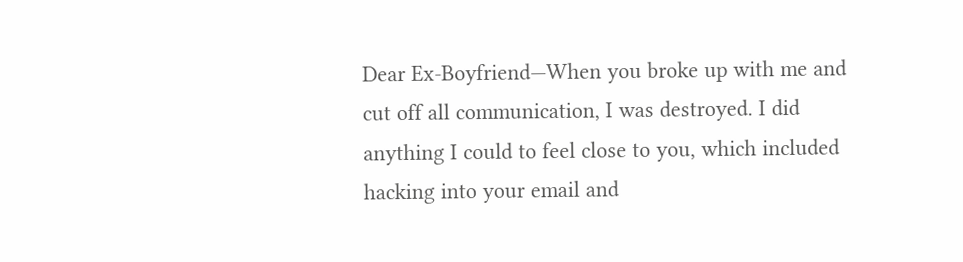Dear Ex-Boyfriend—When you broke up with me and cut off all communication, I was destroyed. I did anything I could to feel close to you, which included hacking into your email and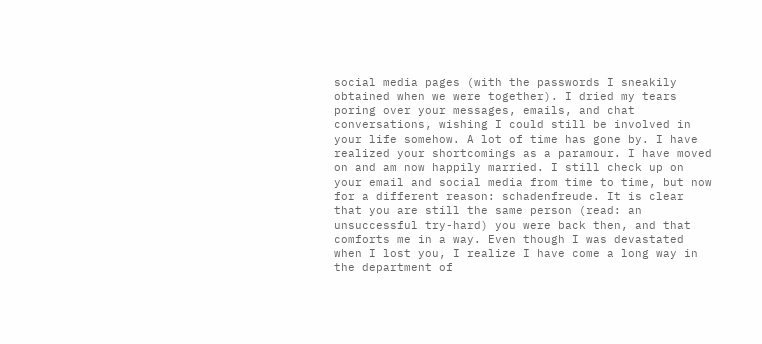social media pages (with the passwords I sneakily obtained when we were together). I dried my tears poring over your messages, emails, and chat conversations, wishing I could still be involved in your life somehow. A lot of time has gone by. I have realized your shortcomings as a paramour. I have moved on and am now happily married. I still check up on your email and social media from time to time, but now for a different reason: schadenfreude. It is clear that you are still the same person (read: an unsuccessful try-hard) you were back then, and that comforts me in a way. Even though I was devastated when I lost you, I realize I have come a long way in the department of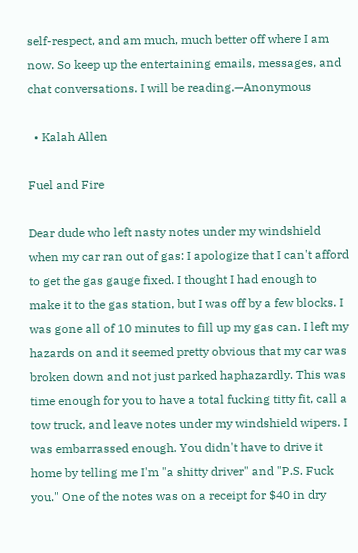self-respect, and am much, much better off where I am now. So keep up the entertaining emails, messages, and chat conversations. I will be reading.—Anonymous

  • Kalah Allen

Fuel and Fire

Dear dude who left nasty notes under my windshield when my car ran out of gas: I apologize that I can't afford to get the gas gauge fixed. I thought I had enough to make it to the gas station, but I was off by a few blocks. I was gone all of 10 minutes to fill up my gas can. I left my hazards on and it seemed pretty obvious that my car was broken down and not just parked haphazardly. This was time enough for you to have a total fucking titty fit, call a tow truck, and leave notes under my windshield wipers. I was embarrassed enough. You didn't have to drive it home by telling me I'm "a shitty driver" and "P.S. Fuck you." One of the notes was on a receipt for $40 in dry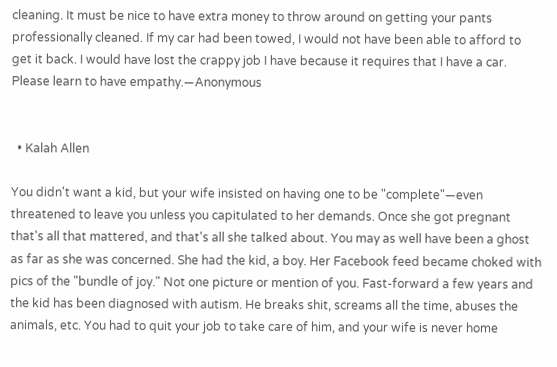cleaning. It must be nice to have extra money to throw around on getting your pants professionally cleaned. If my car had been towed, I would not have been able to afford to get it back. I would have lost the crappy job I have because it requires that I have a car. Please learn to have empathy.—Anonymous


  • Kalah Allen

You didn't want a kid, but your wife insisted on having one to be "complete"—even threatened to leave you unless you capitulated to her demands. Once she got pregnant that's all that mattered, and that's all she talked about. You may as well have been a ghost as far as she was concerned. She had the kid, a boy. Her Facebook feed became choked with pics of the "bundle of joy." Not one picture or mention of you. Fast-forward a few years and the kid has been diagnosed with autism. He breaks shit, screams all the time, abuses the animals, etc. You had to quit your job to take care of him, and your wife is never home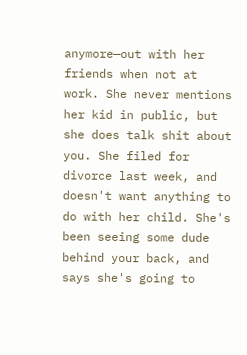anymore—out with her friends when not at work. She never mentions her kid in public, but she does talk shit about you. She filed for divorce last week, and doesn't want anything to do with her child. She's been seeing some dude behind your back, and says she's going to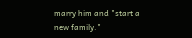marry him and "start a new family."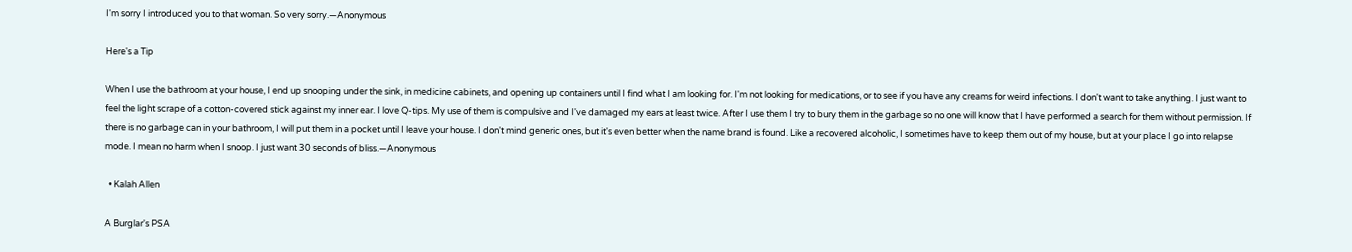I'm sorry I introduced you to that woman. So very sorry.—Anonymous

Here's a Tip

When I use the bathroom at your house, I end up snooping under the sink, in medicine cabinets, and opening up containers until I find what I am looking for. I'm not looking for medications, or to see if you have any creams for weird infections. I don't want to take anything. I just want to feel the light scrape of a cotton-covered stick against my inner ear. I love Q-tips. My use of them is compulsive and I've damaged my ears at least twice. After I use them I try to bury them in the garbage so no one will know that I have performed a search for them without permission. If there is no garbage can in your bathroom, I will put them in a pocket until I leave your house. I don't mind generic ones, but it's even better when the name brand is found. Like a recovered alcoholic, I sometimes have to keep them out of my house, but at your place I go into relapse mode. I mean no harm when I snoop. I just want 30 seconds of bliss.—Anonymous

  • Kalah Allen

A Burglar's PSA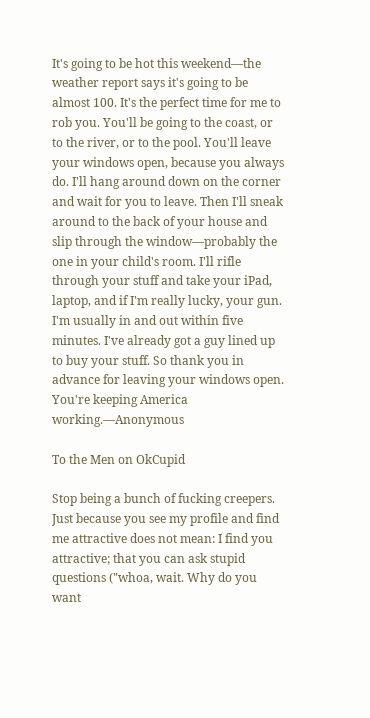It's going to be hot this weekend—the weather report says it's going to be almost 100. It's the perfect time for me to rob you. You'll be going to the coast, or to the river, or to the pool. You'll leave your windows open, because you always do. I'll hang around down on the corner and wait for you to leave. Then I'll sneak around to the back of your house and slip through the window—probably the one in your child's room. I'll rifle through your stuff and take your iPad, laptop, and if I'm really lucky, your gun. I'm usually in and out within five minutes. I've already got a guy lined up to buy your stuff. So thank you in advance for leaving your windows open. You're keeping America working.—Anonymous

To the Men on OkCupid

Stop being a bunch of fucking creepers. Just because you see my profile and find me attractive does not mean: I find you attractive; that you can ask stupid questions ("whoa, wait. Why do you want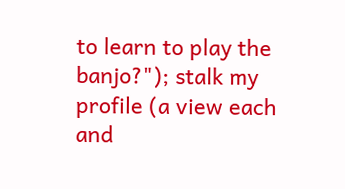to learn to play the banjo?"); stalk my profile (a view each and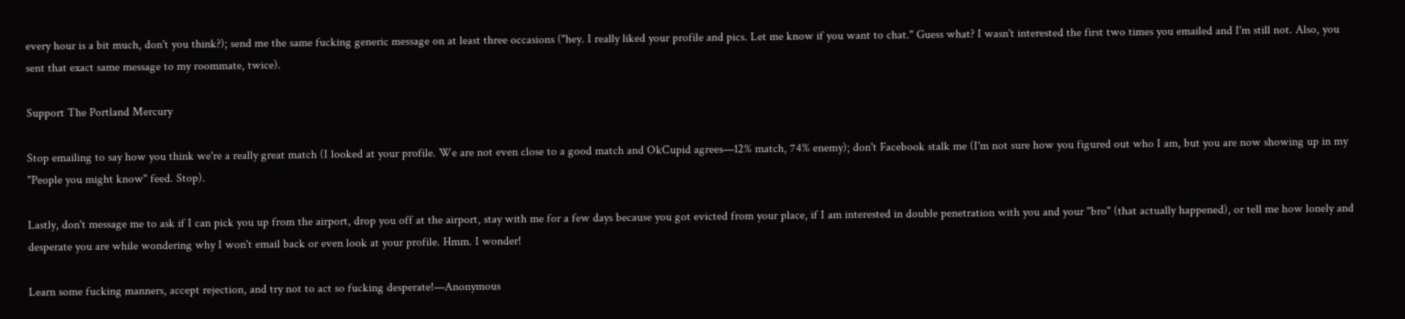every hour is a bit much, don't you think?); send me the same fucking generic message on at least three occasions ("hey. I really liked your profile and pics. Let me know if you want to chat." Guess what? I wasn't interested the first two times you emailed and I'm still not. Also, you sent that exact same message to my roommate, twice).

Support The Portland Mercury

Stop emailing to say how you think we're a really great match (I looked at your profile. We are not even close to a good match and OkCupid agrees—12% match, 74% enemy); don't Facebook stalk me (I'm not sure how you figured out who I am, but you are now showing up in my "People you might know" feed. Stop).

Lastly, don't message me to ask if I can pick you up from the airport, drop you off at the airport, stay with me for a few days because you got evicted from your place, if I am interested in double penetration with you and your "bro" (that actually happened), or tell me how lonely and desperate you are while wondering why I won't email back or even look at your profile. Hmm. I wonder!

Learn some fucking manners, accept rejection, and try not to act so fucking desperate!—Anonymous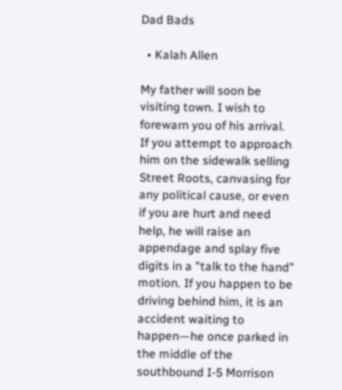Dad Bads

  • Kalah Allen

My father will soon be visiting town. I wish to forewarn you of his arrival. If you attempt to approach him on the sidewalk selling Street Roots, canvasing for any political cause, or even if you are hurt and need help, he will raise an appendage and splay five digits in a "talk to the hand" motion. If you happen to be driving behind him, it is an accident waiting to happen—he once parked in the middle of the southbound I-5 Morrison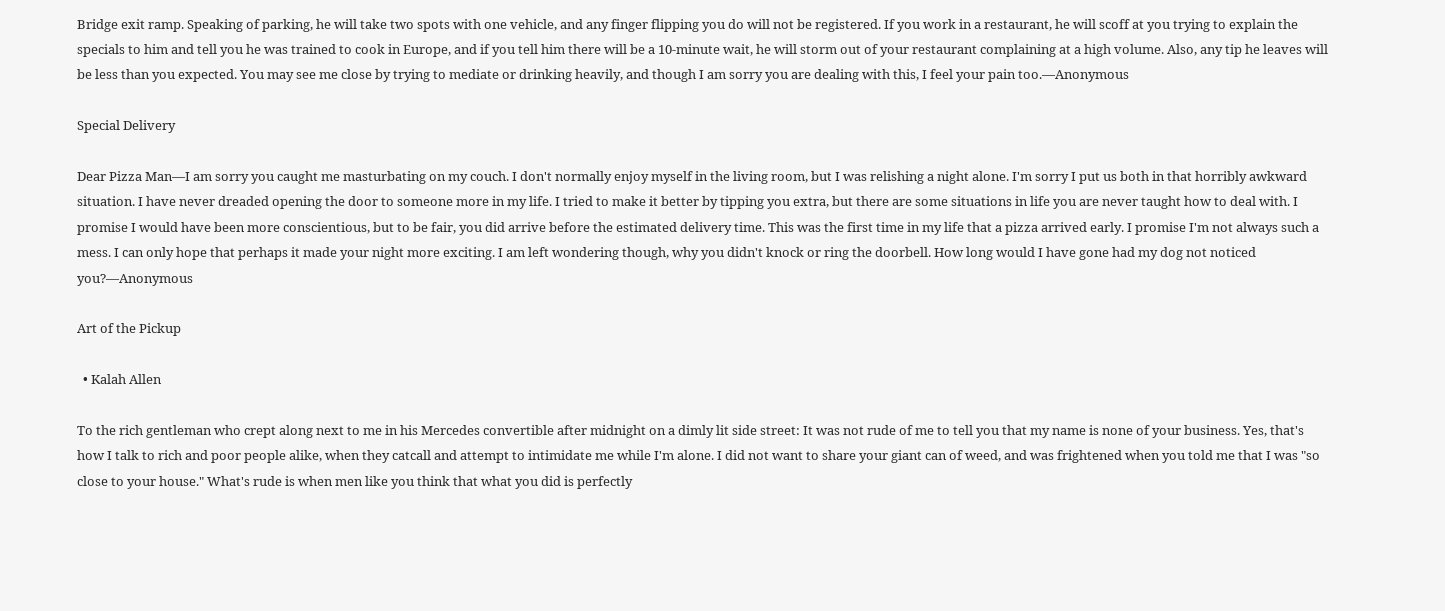Bridge exit ramp. Speaking of parking, he will take two spots with one vehicle, and any finger flipping you do will not be registered. If you work in a restaurant, he will scoff at you trying to explain the specials to him and tell you he was trained to cook in Europe, and if you tell him there will be a 10-minute wait, he will storm out of your restaurant complaining at a high volume. Also, any tip he leaves will be less than you expected. You may see me close by trying to mediate or drinking heavily, and though I am sorry you are dealing with this, I feel your pain too.—Anonymous

Special Delivery

Dear Pizza Man—I am sorry you caught me masturbating on my couch. I don't normally enjoy myself in the living room, but I was relishing a night alone. I'm sorry I put us both in that horribly awkward situation. I have never dreaded opening the door to someone more in my life. I tried to make it better by tipping you extra, but there are some situations in life you are never taught how to deal with. I promise I would have been more conscientious, but to be fair, you did arrive before the estimated delivery time. This was the first time in my life that a pizza arrived early. I promise I'm not always such a mess. I can only hope that perhaps it made your night more exciting. I am left wondering though, why you didn't knock or ring the doorbell. How long would I have gone had my dog not noticed you?—Anonymous

Art of the Pickup

  • Kalah Allen

To the rich gentleman who crept along next to me in his Mercedes convertible after midnight on a dimly lit side street: It was not rude of me to tell you that my name is none of your business. Yes, that's how I talk to rich and poor people alike, when they catcall and attempt to intimidate me while I'm alone. I did not want to share your giant can of weed, and was frightened when you told me that I was "so close to your house." What's rude is when men like you think that what you did is perfectly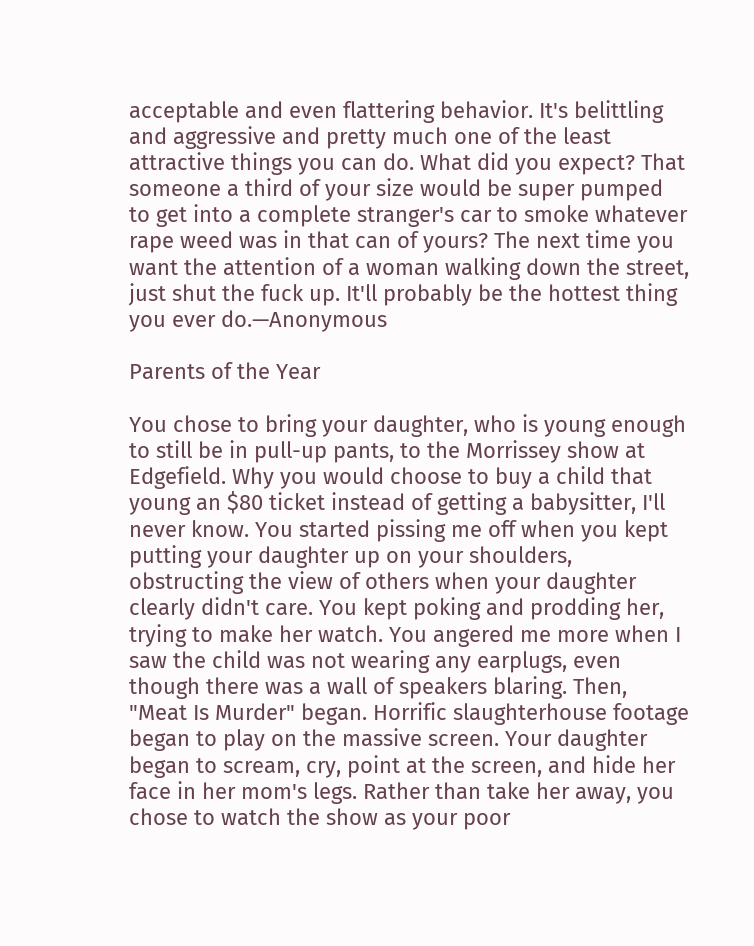acceptable and even flattering behavior. It's belittling and aggressive and pretty much one of the least attractive things you can do. What did you expect? That someone a third of your size would be super pumped to get into a complete stranger's car to smoke whatever rape weed was in that can of yours? The next time you want the attention of a woman walking down the street, just shut the fuck up. It'll probably be the hottest thing you ever do.—Anonymous

Parents of the Year

You chose to bring your daughter, who is young enough to still be in pull-up pants, to the Morrissey show at Edgefield. Why you would choose to buy a child that young an $80 ticket instead of getting a babysitter, I'll never know. You started pissing me off when you kept putting your daughter up on your shoulders, obstructing the view of others when your daughter clearly didn't care. You kept poking and prodding her, trying to make her watch. You angered me more when I saw the child was not wearing any earplugs, even though there was a wall of speakers blaring. Then, "Meat Is Murder" began. Horrific slaughterhouse footage began to play on the massive screen. Your daughter began to scream, cry, point at the screen, and hide her face in her mom's legs. Rather than take her away, you chose to watch the show as your poor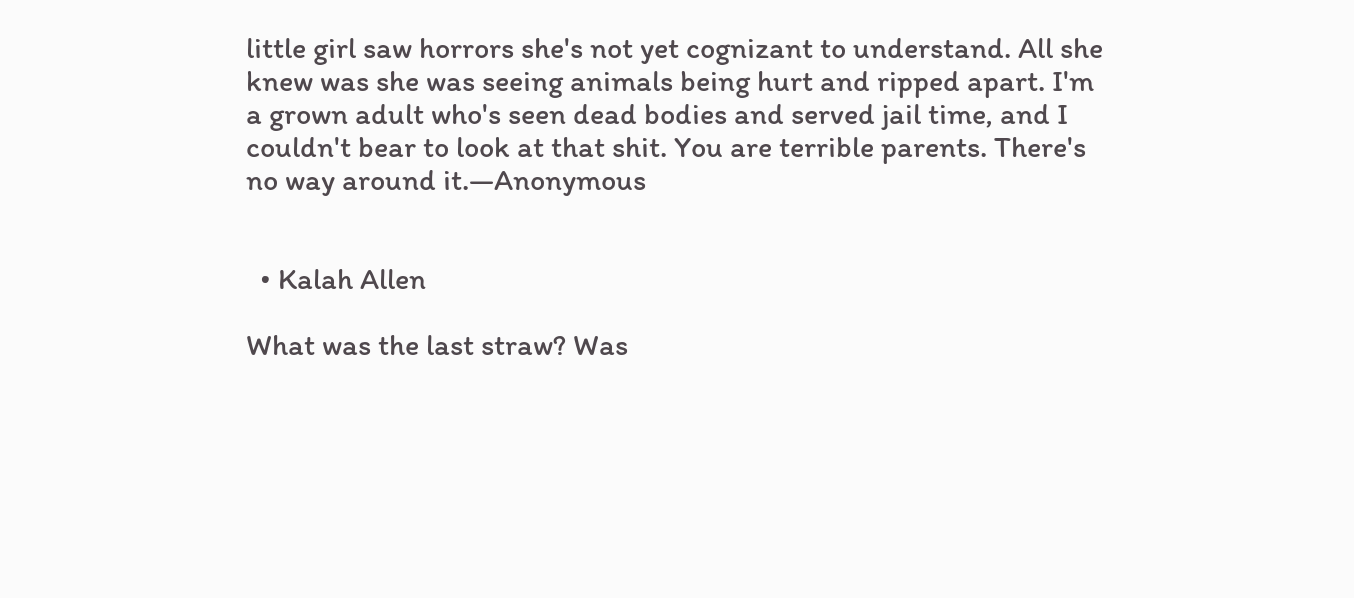little girl saw horrors she's not yet cognizant to understand. All she knew was she was seeing animals being hurt and ripped apart. I'm a grown adult who's seen dead bodies and served jail time, and I couldn't bear to look at that shit. You are terrible parents. There's no way around it.—Anonymous


  • Kalah Allen

What was the last straw? Was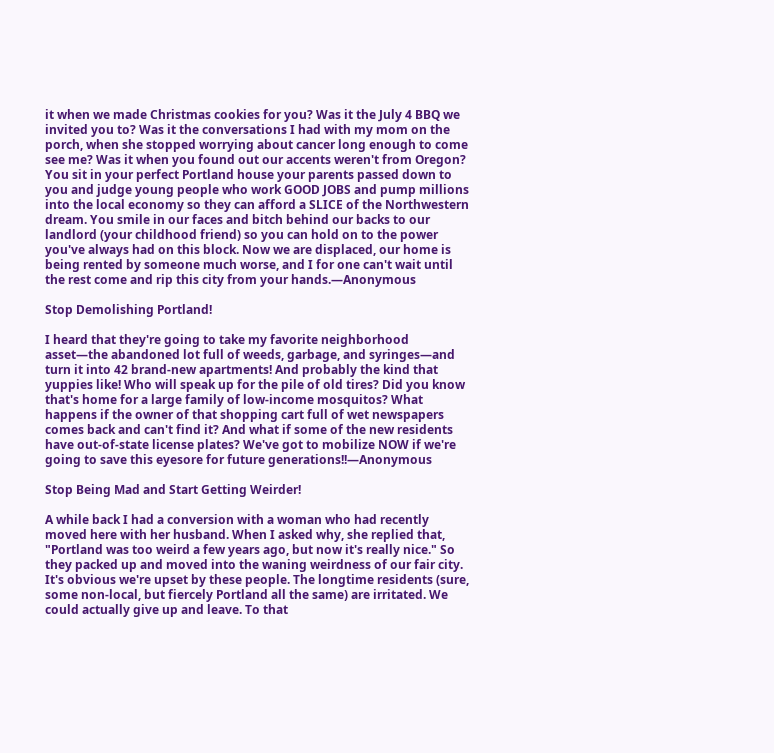it when we made Christmas cookies for you? Was it the July 4 BBQ we invited you to? Was it the conversations I had with my mom on the porch, when she stopped worrying about cancer long enough to come see me? Was it when you found out our accents weren't from Oregon? You sit in your perfect Portland house your parents passed down to you and judge young people who work GOOD JOBS and pump millions into the local economy so they can afford a SLICE of the Northwestern dream. You smile in our faces and bitch behind our backs to our landlord (your childhood friend) so you can hold on to the power you've always had on this block. Now we are displaced, our home is being rented by someone much worse, and I for one can't wait until the rest come and rip this city from your hands.—Anonymous

Stop Demolishing Portland!

I heard that they're going to take my favorite neighborhood asset—the abandoned lot full of weeds, garbage, and syringes—and turn it into 42 brand-new apartments! And probably the kind that yuppies like! Who will speak up for the pile of old tires? Did you know that's home for a large family of low-income mosquitos? What happens if the owner of that shopping cart full of wet newspapers comes back and can't find it? And what if some of the new residents have out-of-state license plates? We've got to mobilize NOW if we're going to save this eyesore for future generations!!—Anonymous

Stop Being Mad and Start Getting Weirder!

A while back I had a conversion with a woman who had recently moved here with her husband. When I asked why, she replied that, "Portland was too weird a few years ago, but now it's really nice." So they packed up and moved into the waning weirdness of our fair city. It's obvious we're upset by these people. The longtime residents (sure, some non-local, but fiercely Portland all the same) are irritated. We could actually give up and leave. To that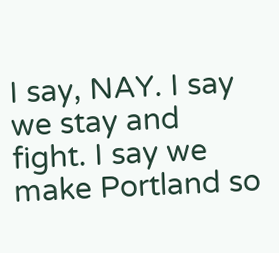I say, NAY. I say we stay and fight. I say we make Portland so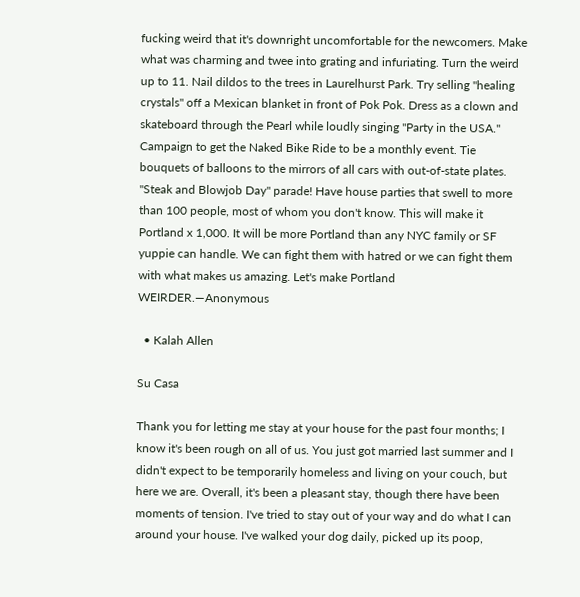fucking weird that it's downright uncomfortable for the newcomers. Make what was charming and twee into grating and infuriating. Turn the weird up to 11. Nail dildos to the trees in Laurelhurst Park. Try selling "healing crystals" off a Mexican blanket in front of Pok Pok. Dress as a clown and skateboard through the Pearl while loudly singing "Party in the USA." Campaign to get the Naked Bike Ride to be a monthly event. Tie bouquets of balloons to the mirrors of all cars with out-of-state plates. "Steak and Blowjob Day" parade! Have house parties that swell to more than 100 people, most of whom you don't know. This will make it Portland x 1,000. It will be more Portland than any NYC family or SF yuppie can handle. We can fight them with hatred or we can fight them with what makes us amazing. Let's make Portland WEIRDER.—Anonymous

  • Kalah Allen

Su Casa

Thank you for letting me stay at your house for the past four months; I know it's been rough on all of us. You just got married last summer and I didn't expect to be temporarily homeless and living on your couch, but here we are. Overall, it's been a pleasant stay, though there have been moments of tension. I've tried to stay out of your way and do what I can around your house. I've walked your dog daily, picked up its poop,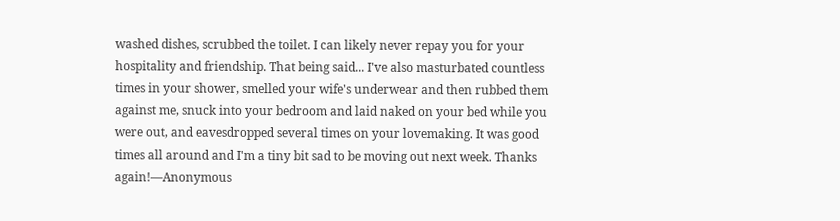washed dishes, scrubbed the toilet. I can likely never repay you for your hospitality and friendship. That being said... I've also masturbated countless times in your shower, smelled your wife's underwear and then rubbed them against me, snuck into your bedroom and laid naked on your bed while you were out, and eavesdropped several times on your lovemaking. It was good times all around and I'm a tiny bit sad to be moving out next week. Thanks again!—Anonymous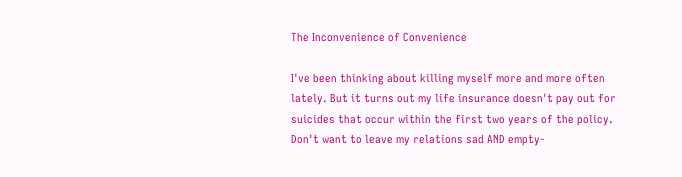The Inconvenience of Convenience

I've been thinking about killing myself more and more often lately. But it turns out my life insurance doesn't pay out for suicides that occur within the first two years of the policy. Don't want to leave my relations sad AND empty-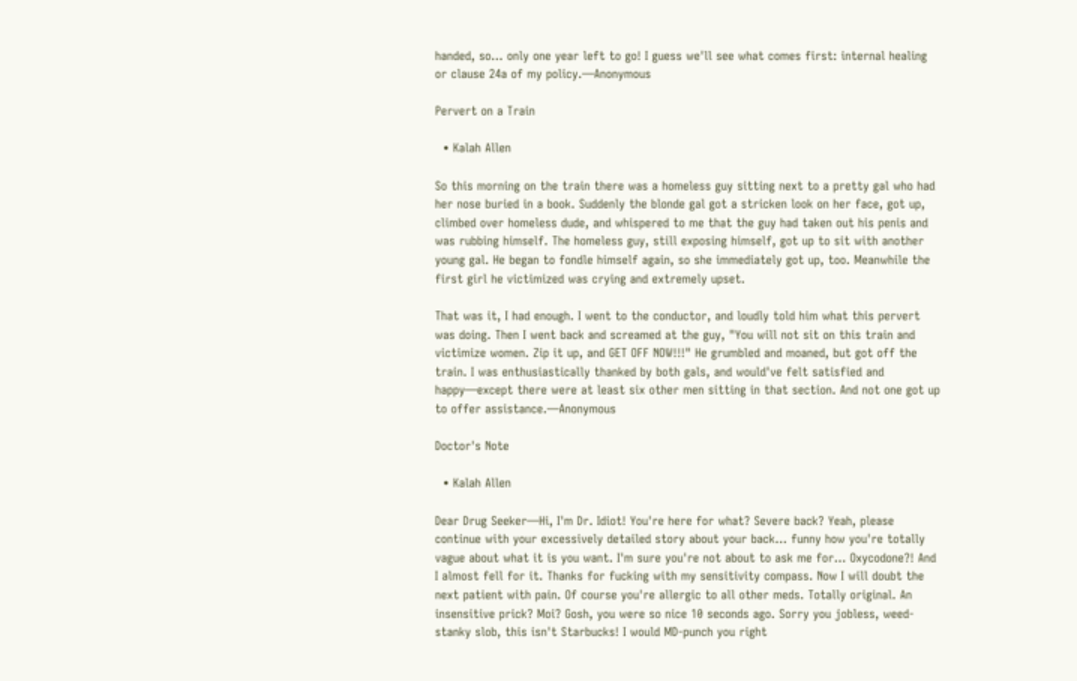handed, so... only one year left to go! I guess we'll see what comes first: internal healing or clause 24a of my policy.—Anonymous

Pervert on a Train

  • Kalah Allen

So this morning on the train there was a homeless guy sitting next to a pretty gal who had her nose buried in a book. Suddenly the blonde gal got a stricken look on her face, got up, climbed over homeless dude, and whispered to me that the guy had taken out his penis and was rubbing himself. The homeless guy, still exposing himself, got up to sit with another young gal. He began to fondle himself again, so she immediately got up, too. Meanwhile the first girl he victimized was crying and extremely upset.

That was it, I had enough. I went to the conductor, and loudly told him what this pervert was doing. Then I went back and screamed at the guy, "You will not sit on this train and victimize women. Zip it up, and GET OFF NOW!!!" He grumbled and moaned, but got off the train. I was enthusiastically thanked by both gals, and would've felt satisfied and happy—except there were at least six other men sitting in that section. And not one got up to offer assistance.—Anonymous

Doctor's Note

  • Kalah Allen

Dear Drug Seeker—Hi, I'm Dr. Idiot! You're here for what? Severe back? Yeah, please continue with your excessively detailed story about your back... funny how you're totally vague about what it is you want. I'm sure you're not about to ask me for... Oxycodone?! And I almost fell for it. Thanks for fucking with my sensitivity compass. Now I will doubt the next patient with pain. Of course you're allergic to all other meds. Totally original. An insensitive prick? Moi? Gosh, you were so nice 10 seconds ago. Sorry you jobless, weed-stanky slob, this isn't Starbucks! I would MD-punch you right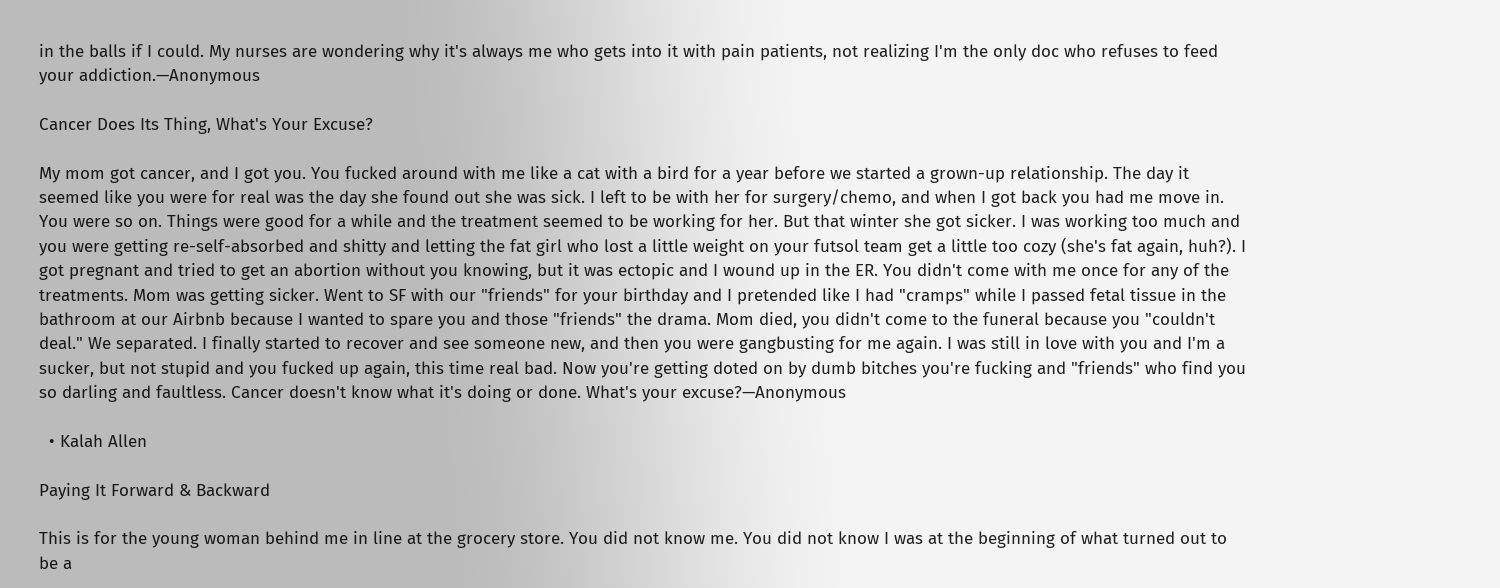in the balls if I could. My nurses are wondering why it's always me who gets into it with pain patients, not realizing I'm the only doc who refuses to feed your addiction.—Anonymous

Cancer Does Its Thing, What's Your Excuse?

My mom got cancer, and I got you. You fucked around with me like a cat with a bird for a year before we started a grown-up relationship. The day it seemed like you were for real was the day she found out she was sick. I left to be with her for surgery/chemo, and when I got back you had me move in. You were so on. Things were good for a while and the treatment seemed to be working for her. But that winter she got sicker. I was working too much and you were getting re-self-absorbed and shitty and letting the fat girl who lost a little weight on your futsol team get a little too cozy (she's fat again, huh?). I got pregnant and tried to get an abortion without you knowing, but it was ectopic and I wound up in the ER. You didn't come with me once for any of the treatments. Mom was getting sicker. Went to SF with our "friends" for your birthday and I pretended like I had "cramps" while I passed fetal tissue in the bathroom at our Airbnb because I wanted to spare you and those "friends" the drama. Mom died, you didn't come to the funeral because you "couldn't deal." We separated. I finally started to recover and see someone new, and then you were gangbusting for me again. I was still in love with you and I'm a sucker, but not stupid and you fucked up again, this time real bad. Now you're getting doted on by dumb bitches you're fucking and "friends" who find you so darling and faultless. Cancer doesn't know what it's doing or done. What's your excuse?—Anonymous

  • Kalah Allen

Paying It Forward & Backward

This is for the young woman behind me in line at the grocery store. You did not know me. You did not know I was at the beginning of what turned out to be a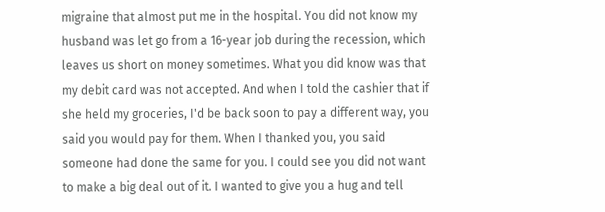migraine that almost put me in the hospital. You did not know my husband was let go from a 16-year job during the recession, which leaves us short on money sometimes. What you did know was that my debit card was not accepted. And when I told the cashier that if she held my groceries, I'd be back soon to pay a different way, you said you would pay for them. When I thanked you, you said someone had done the same for you. I could see you did not want to make a big deal out of it. I wanted to give you a hug and tell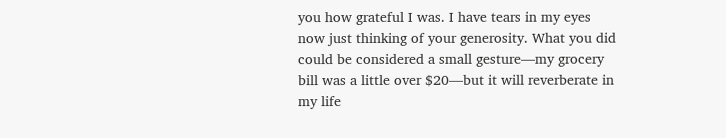you how grateful I was. I have tears in my eyes now just thinking of your generosity. What you did could be considered a small gesture—my grocery bill was a little over $20—but it will reverberate in my life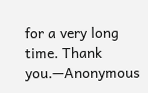for a very long time. Thank you.—Anonymous